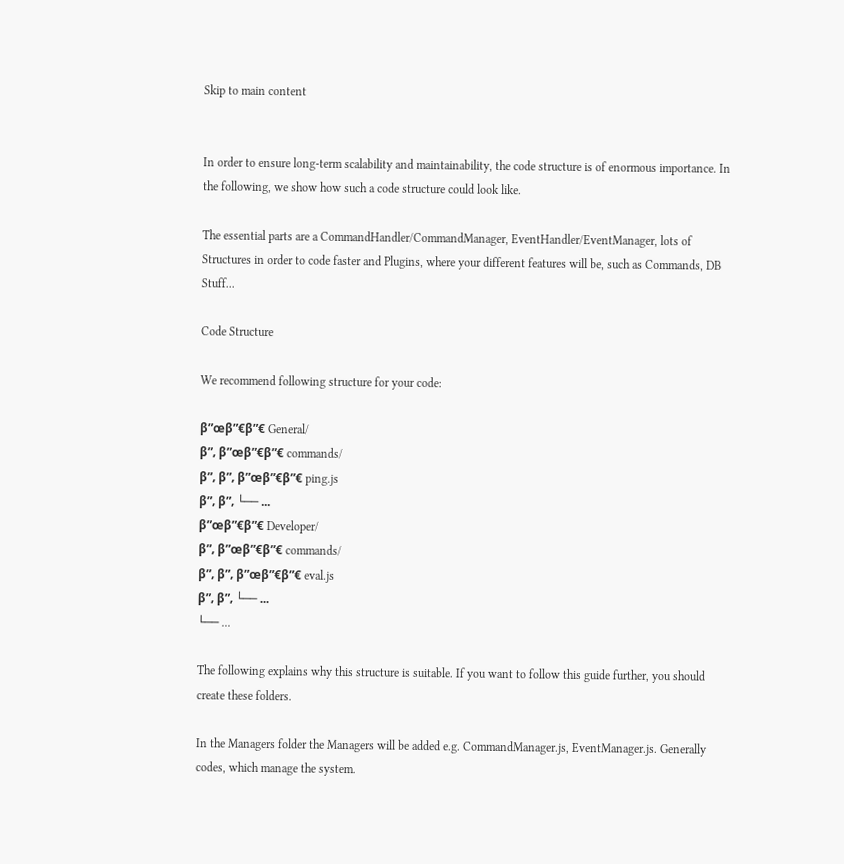Skip to main content


In order to ensure long-term scalability and maintainability, the code structure is of enormous importance. In the following, we show how such a code structure could look like.

The essential parts are a CommandHandler/CommandManager, EventHandler/EventManager, lots of Structures in order to code faster and Plugins, where your different features will be, such as Commands, DB Stuff...

Code Structure

We recommend following structure for your code:

β”œβ”€β”€ General/
β”‚ β”œβ”€β”€ commands/
β”‚ β”‚ β”œβ”€β”€ ping.js
β”‚ β”‚ └── ...
β”œβ”€β”€ Developer/
β”‚ β”œβ”€β”€ commands/
β”‚ β”‚ β”œβ”€β”€ eval.js
β”‚ β”‚ └── ...
└── ...

The following explains why this structure is suitable. If you want to follow this guide further, you should create these folders.

In the Managers folder the Managers will be added e.g. CommandManager.js, EventManager.js. Generally codes, which manage the system.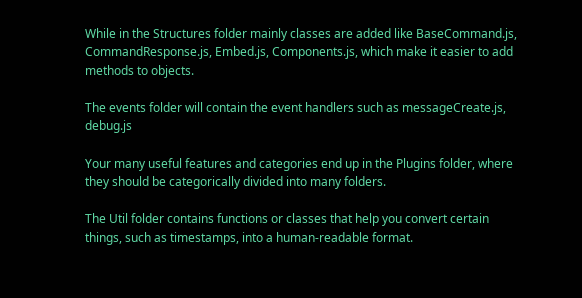While in the Structures folder mainly classes are added like BaseCommand.js, CommandResponse.js, Embed.js, Components.js, which make it easier to add methods to objects.

The events folder will contain the event handlers such as messageCreate.js, debug.js

Your many useful features and categories end up in the Plugins folder, where they should be categorically divided into many folders.

The Util folder contains functions or classes that help you convert certain things, such as timestamps, into a human-readable format.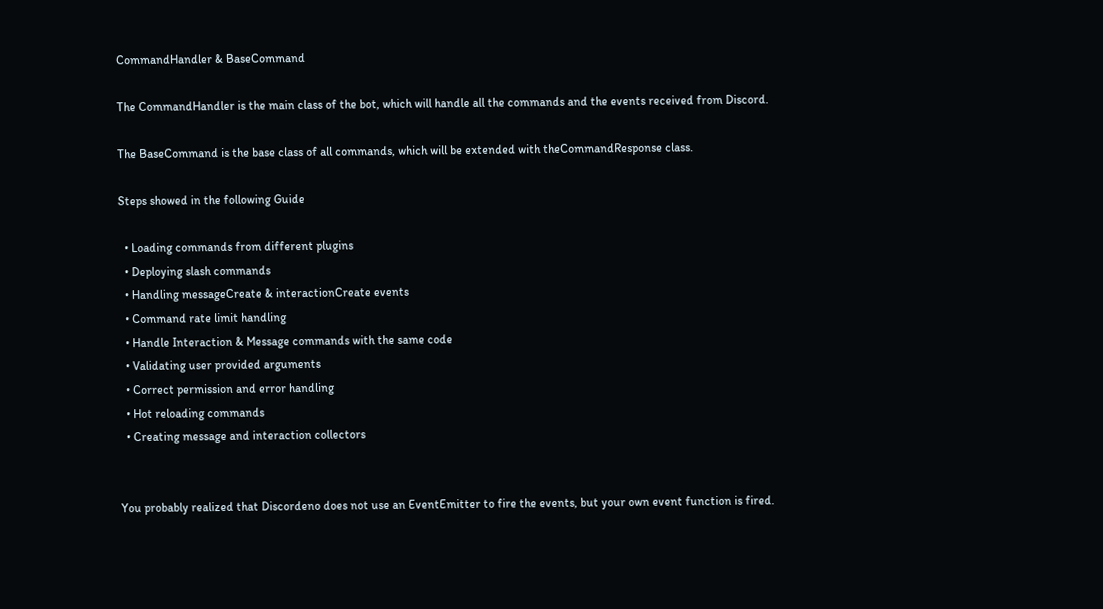CommandHandler & BaseCommand

The CommandHandler is the main class of the bot, which will handle all the commands and the events received from Discord.

The BaseCommand is the base class of all commands, which will be extended with theCommandResponse class.

Steps showed in the following Guide

  • Loading commands from different plugins
  • Deploying slash commands
  • Handling messageCreate & interactionCreate events
  • Command rate limit handling
  • Handle Interaction & Message commands with the same code
  • Validating user provided arguments
  • Correct permission and error handling
  • Hot reloading commands
  • Creating message and interaction collectors


You probably realized that Discordeno does not use an EventEmitter to fire the events, but your own event function is fired.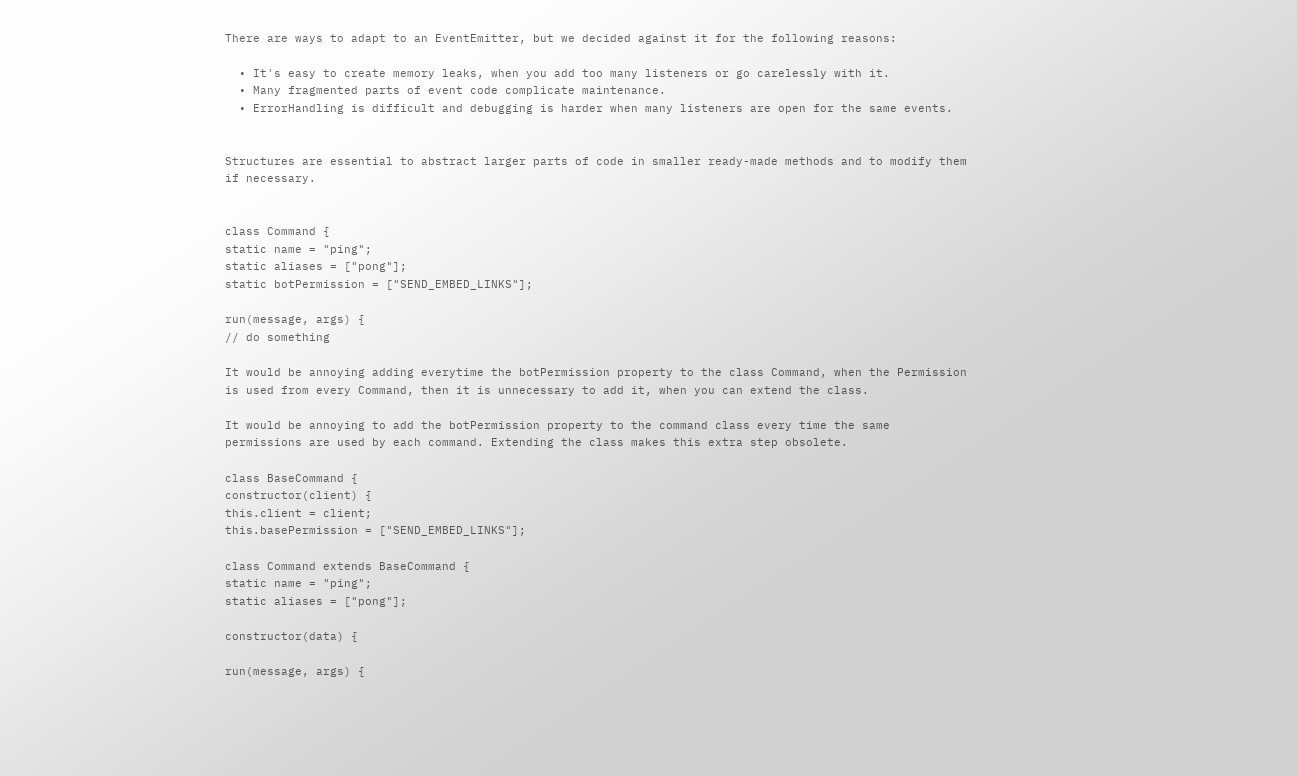There are ways to adapt to an EventEmitter, but we decided against it for the following reasons:

  • It's easy to create memory leaks, when you add too many listeners or go carelessly with it.
  • Many fragmented parts of event code complicate maintenance.
  • ErrorHandling is difficult and debugging is harder when many listeners are open for the same events.


Structures are essential to abstract larger parts of code in smaller ready-made methods and to modify them if necessary.


class Command {
static name = "ping";
static aliases = ["pong"];
static botPermission = ["SEND_EMBED_LINKS"];

run(message, args) {
// do something

It would be annoying adding everytime the botPermission property to the class Command, when the Permission is used from every Command, then it is unnecessary to add it, when you can extend the class.

It would be annoying to add the botPermission property to the command class every time the same permissions are used by each command. Extending the class makes this extra step obsolete.

class BaseCommand {
constructor(client) {
this.client = client;
this.basePermission = ["SEND_EMBED_LINKS"];

class Command extends BaseCommand {
static name = "ping";
static aliases = ["pong"];

constructor(data) {

run(message, args) {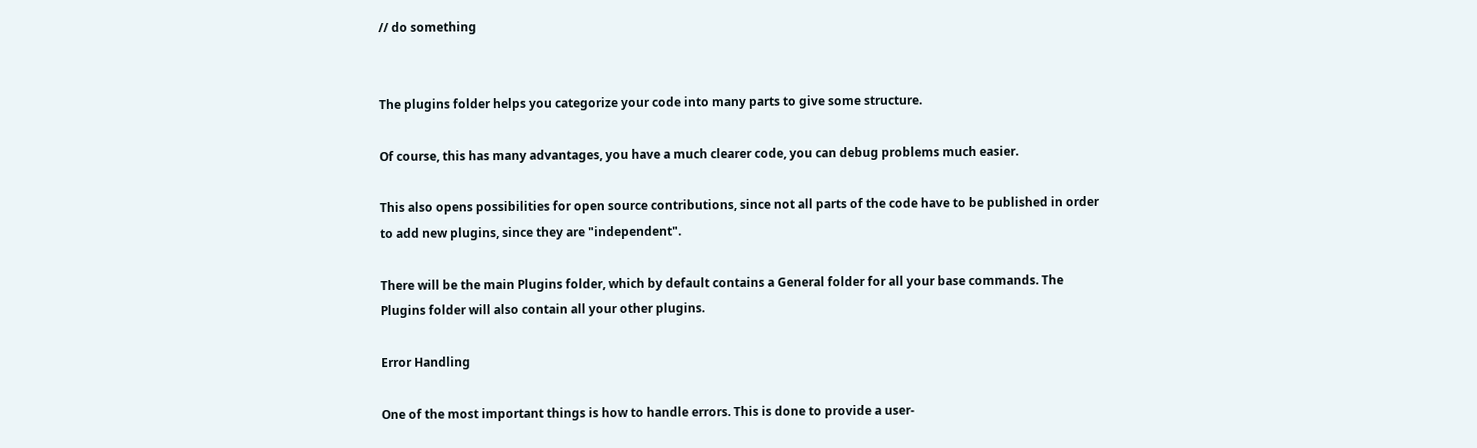// do something


The plugins folder helps you categorize your code into many parts to give some structure.

Of course, this has many advantages, you have a much clearer code, you can debug problems much easier.

This also opens possibilities for open source contributions, since not all parts of the code have to be published in order to add new plugins, since they are "independent".

There will be the main Plugins folder, which by default contains a General folder for all your base commands. The Plugins folder will also contain all your other plugins.

Error Handling

One of the most important things is how to handle errors. This is done to provide a user-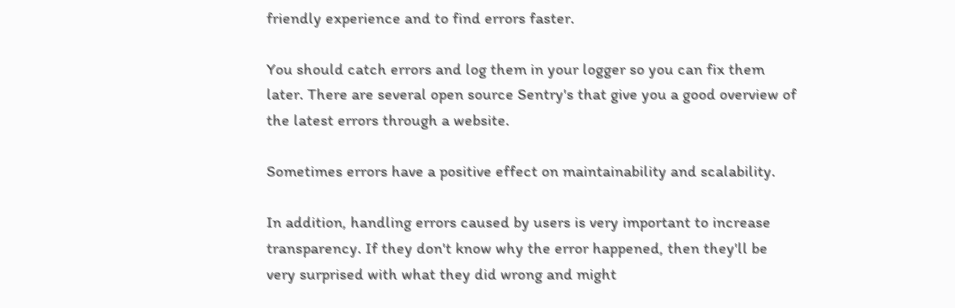friendly experience and to find errors faster.

You should catch errors and log them in your logger so you can fix them later. There are several open source Sentry's that give you a good overview of the latest errors through a website.

Sometimes errors have a positive effect on maintainability and scalability.

In addition, handling errors caused by users is very important to increase transparency. If they don't know why the error happened, then they'll be very surprised with what they did wrong and might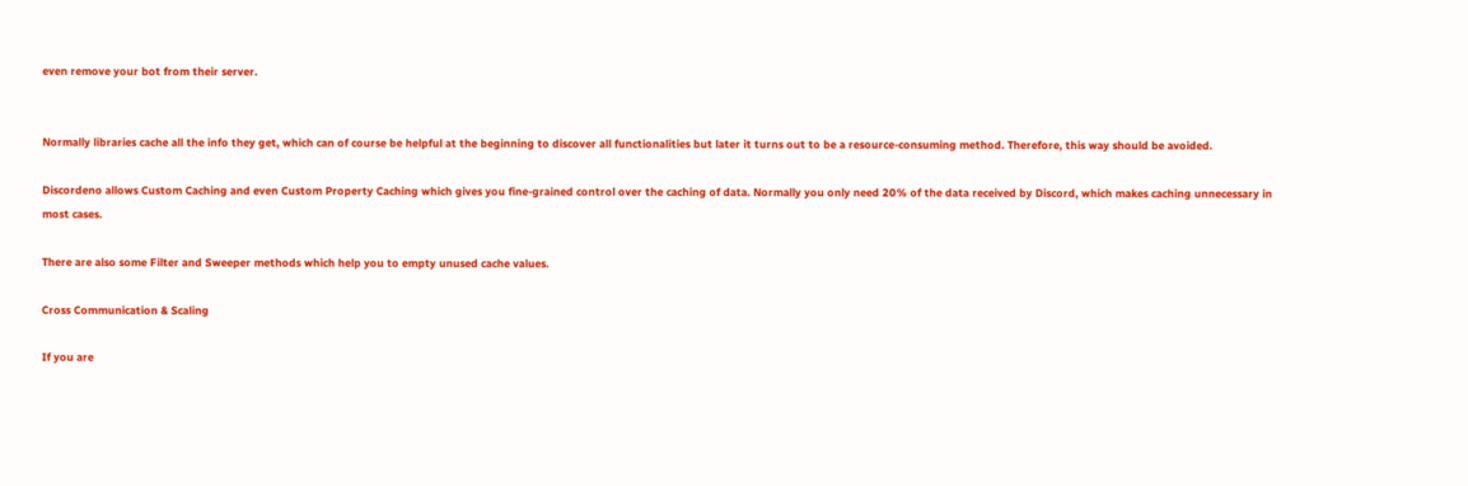even remove your bot from their server.


Normally libraries cache all the info they get, which can of course be helpful at the beginning to discover all functionalities but later it turns out to be a resource-consuming method. Therefore, this way should be avoided.

Discordeno allows Custom Caching and even Custom Property Caching which gives you fine-grained control over the caching of data. Normally you only need 20% of the data received by Discord, which makes caching unnecessary in most cases.

There are also some Filter and Sweeper methods which help you to empty unused cache values.

Cross Communication & Scaling

If you are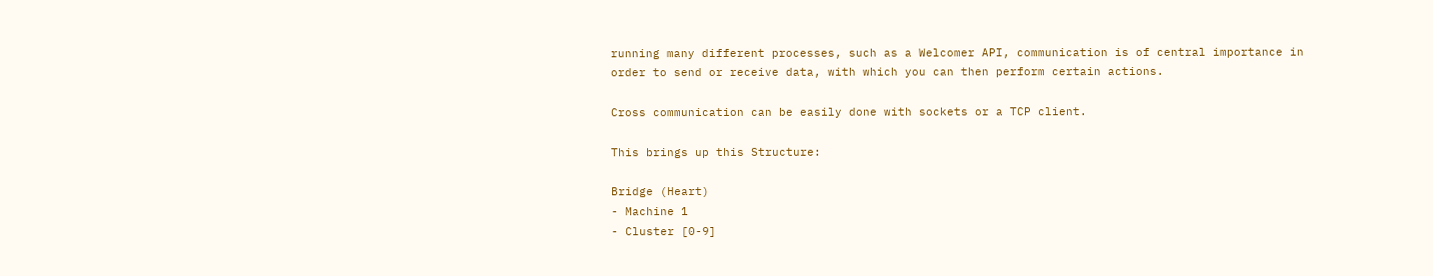running many different processes, such as a Welcomer API, communication is of central importance in order to send or receive data, with which you can then perform certain actions.

Cross communication can be easily done with sockets or a TCP client.

This brings up this Structure:

Bridge (Heart)
- Machine 1
- Cluster [0-9]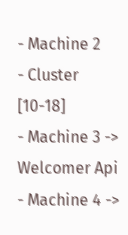- Machine 2
- Cluster [10-18]
- Machine 3 -> Welcomer Api
- Machine 4 ->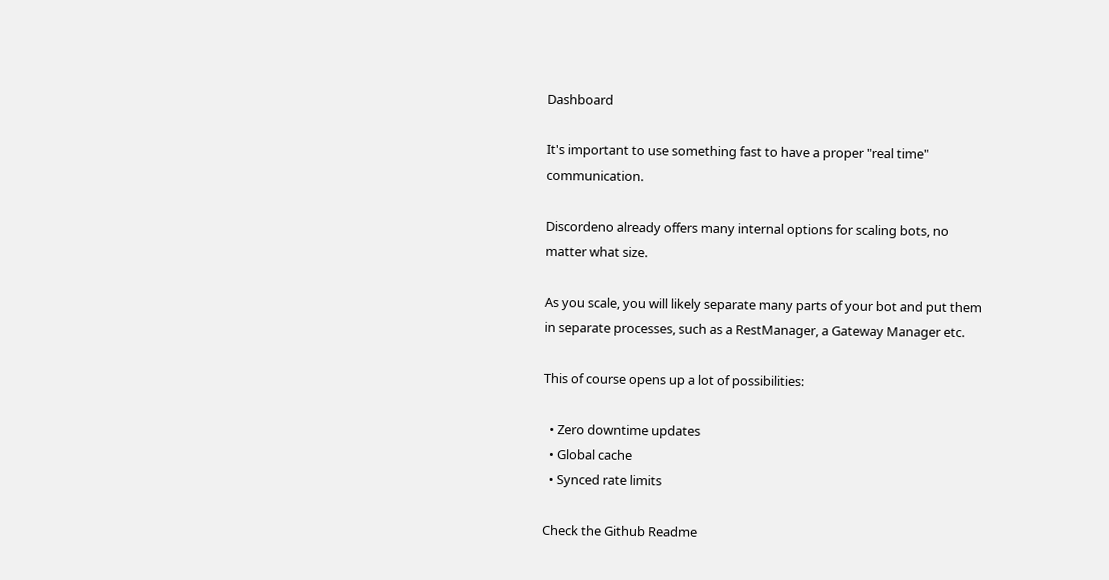Dashboard

It's important to use something fast to have a proper "real time" communication.

Discordeno already offers many internal options for scaling bots, no matter what size.

As you scale, you will likely separate many parts of your bot and put them in separate processes, such as a RestManager, a Gateway Manager etc.

This of course opens up a lot of possibilities:

  • Zero downtime updates
  • Global cache
  • Synced rate limits

Check the Github Readme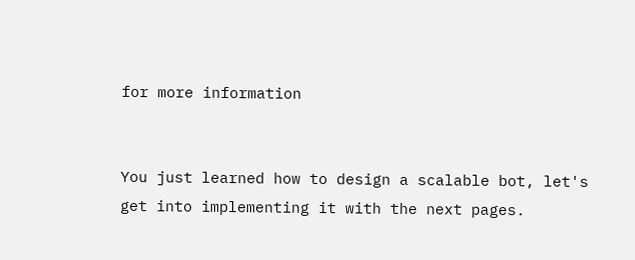for more information


You just learned how to design a scalable bot, let's get into implementing it with the next pages.